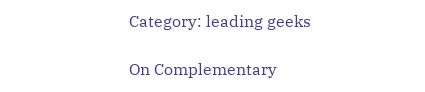Category: leading geeks

On Complementary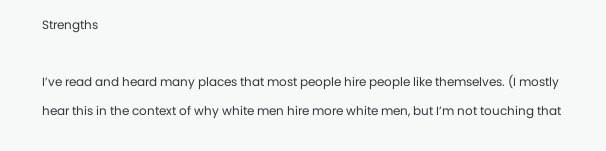Strengths

I’ve read and heard many places that most people hire people like themselves. (I mostly hear this in the context of why white men hire more white men, but I’m not touching that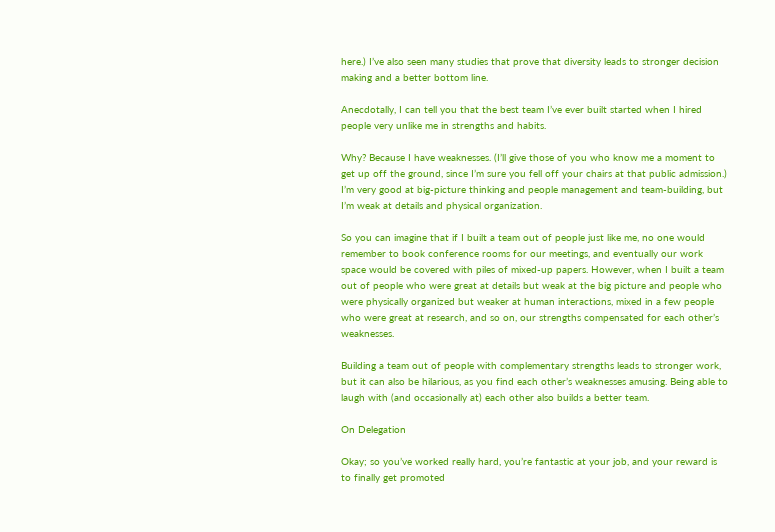here.) I’ve also seen many studies that prove that diversity leads to stronger decision making and a better bottom line.

Anecdotally, I can tell you that the best team I’ve ever built started when I hired people very unlike me in strengths and habits.

Why? Because I have weaknesses. (I’ll give those of you who know me a moment to get up off the ground, since I’m sure you fell off your chairs at that public admission.) I’m very good at big-picture thinking and people management and team-building, but I’m weak at details and physical organization.

So you can imagine that if I built a team out of people just like me, no one would remember to book conference rooms for our meetings, and eventually our work space would be covered with piles of mixed-up papers. However, when I built a team out of people who were great at details but weak at the big picture and people who were physically organized but weaker at human interactions, mixed in a few people who were great at research, and so on, our strengths compensated for each other’s weaknesses.

Building a team out of people with complementary strengths leads to stronger work, but it can also be hilarious, as you find each other’s weaknesses amusing. Being able to laugh with (and occasionally at) each other also builds a better team.

On Delegation

Okay; so you’ve worked really hard, you’re fantastic at your job, and your reward is to finally get promoted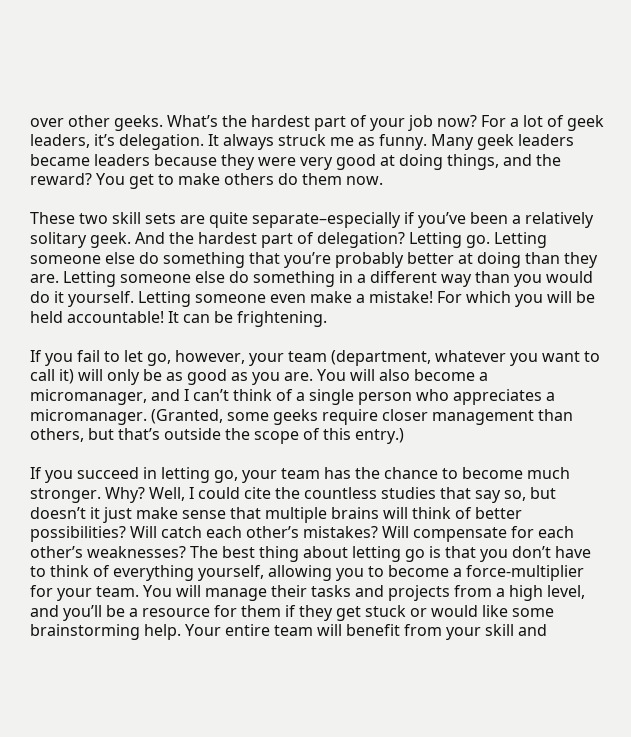over other geeks. What’s the hardest part of your job now? For a lot of geek leaders, it’s delegation. It always struck me as funny. Many geek leaders became leaders because they were very good at doing things, and the reward? You get to make others do them now.

These two skill sets are quite separate–especially if you’ve been a relatively solitary geek. And the hardest part of delegation? Letting go. Letting someone else do something that you’re probably better at doing than they are. Letting someone else do something in a different way than you would do it yourself. Letting someone even make a mistake! For which you will be held accountable! It can be frightening.

If you fail to let go, however, your team (department, whatever you want to call it) will only be as good as you are. You will also become a micromanager, and I can’t think of a single person who appreciates a micromanager. (Granted, some geeks require closer management than others, but that’s outside the scope of this entry.)

If you succeed in letting go, your team has the chance to become much stronger. Why? Well, I could cite the countless studies that say so, but doesn’t it just make sense that multiple brains will think of better possibilities? Will catch each other’s mistakes? Will compensate for each other’s weaknesses? The best thing about letting go is that you don’t have to think of everything yourself, allowing you to become a force-multiplier for your team. You will manage their tasks and projects from a high level, and you’ll be a resource for them if they get stuck or would like some brainstorming help. Your entire team will benefit from your skill and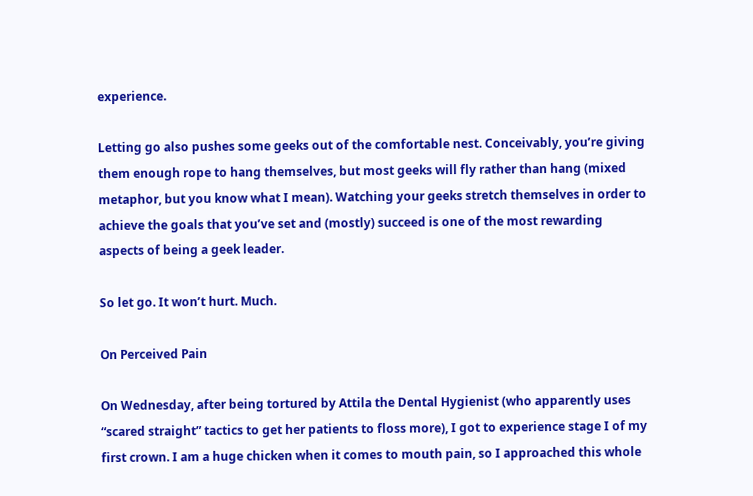experience.

Letting go also pushes some geeks out of the comfortable nest. Conceivably, you’re giving them enough rope to hang themselves, but most geeks will fly rather than hang (mixed metaphor, but you know what I mean). Watching your geeks stretch themselves in order to achieve the goals that you’ve set and (mostly) succeed is one of the most rewarding aspects of being a geek leader.

So let go. It won’t hurt. Much.

On Perceived Pain

On Wednesday, after being tortured by Attila the Dental Hygienist (who apparently uses “scared straight” tactics to get her patients to floss more), I got to experience stage I of my first crown. I am a huge chicken when it comes to mouth pain, so I approached this whole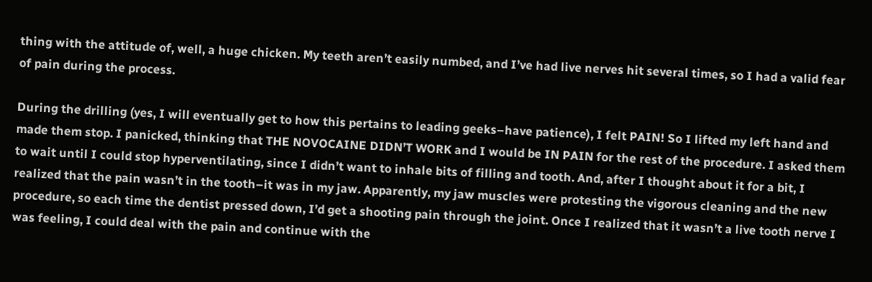thing with the attitude of, well, a huge chicken. My teeth aren’t easily numbed, and I’ve had live nerves hit several times, so I had a valid fear of pain during the process.

During the drilling (yes, I will eventually get to how this pertains to leading geeks–have patience), I felt PAIN! So I lifted my left hand and made them stop. I panicked, thinking that THE NOVOCAINE DIDN’T WORK and I would be IN PAIN for the rest of the procedure. I asked them to wait until I could stop hyperventilating, since I didn’t want to inhale bits of filling and tooth. And, after I thought about it for a bit, I realized that the pain wasn’t in the tooth–it was in my jaw. Apparently, my jaw muscles were protesting the vigorous cleaning and the new procedure, so each time the dentist pressed down, I’d get a shooting pain through the joint. Once I realized that it wasn’t a live tooth nerve I was feeling, I could deal with the pain and continue with the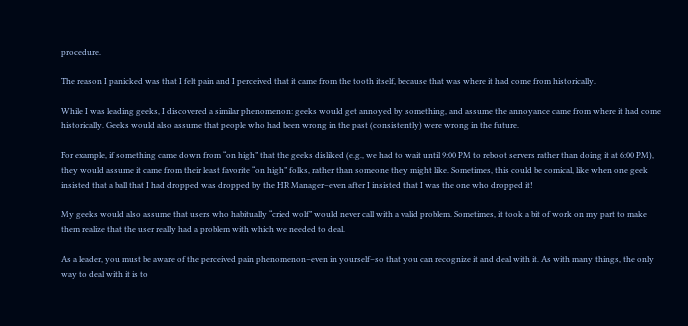procedure.

The reason I panicked was that I felt pain and I perceived that it came from the tooth itself, because that was where it had come from historically.

While I was leading geeks, I discovered a similar phenomenon: geeks would get annoyed by something, and assume the annoyance came from where it had come historically. Geeks would also assume that people who had been wrong in the past (consistently) were wrong in the future.

For example, if something came down from “on high” that the geeks disliked (e.g., we had to wait until 9:00 PM to reboot servers rather than doing it at 6:00 PM), they would assume it came from their least favorite “on high” folks, rather than someone they might like. Sometimes, this could be comical, like when one geek insisted that a ball that I had dropped was dropped by the HR Manager–even after I insisted that I was the one who dropped it!

My geeks would also assume that users who habitually “cried wolf” would never call with a valid problem. Sometimes, it took a bit of work on my part to make them realize that the user really had a problem with which we needed to deal.

As a leader, you must be aware of the perceived pain phenomenon–even in yourself–so that you can recognize it and deal with it. As with many things, the only way to deal with it is to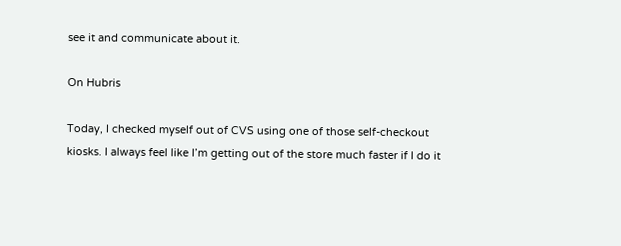see it and communicate about it.

On Hubris

Today, I checked myself out of CVS using one of those self-checkout kiosks. I always feel like I’m getting out of the store much faster if I do it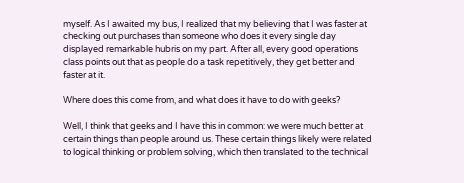myself. As I awaited my bus, I realized that my believing that I was faster at checking out purchases than someone who does it every single day displayed remarkable hubris on my part. After all, every good operations class points out that as people do a task repetitively, they get better and faster at it.

Where does this come from, and what does it have to do with geeks?

Well, I think that geeks and I have this in common: we were much better at certain things than people around us. These certain things likely were related to logical thinking or problem solving, which then translated to the technical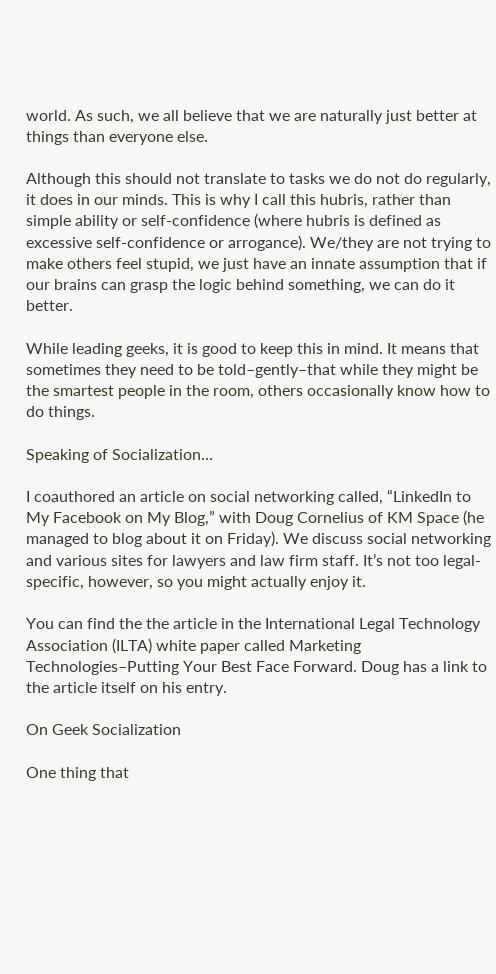world. As such, we all believe that we are naturally just better at things than everyone else.

Although this should not translate to tasks we do not do regularly, it does in our minds. This is why I call this hubris, rather than simple ability or self-confidence (where hubris is defined as excessive self-confidence or arrogance). We/they are not trying to make others feel stupid, we just have an innate assumption that if our brains can grasp the logic behind something, we can do it better.

While leading geeks, it is good to keep this in mind. It means that sometimes they need to be told–gently–that while they might be the smartest people in the room, others occasionally know how to do things.

Speaking of Socialization…

I coauthored an article on social networking called, “LinkedIn to My Facebook on My Blog,” with Doug Cornelius of KM Space (he managed to blog about it on Friday). We discuss social networking and various sites for lawyers and law firm staff. It’s not too legal-specific, however, so you might actually enjoy it.

You can find the the article in the International Legal Technology Association (ILTA) white paper called Marketing Technologies–Putting Your Best Face Forward. Doug has a link to the article itself on his entry.

On Geek Socialization

One thing that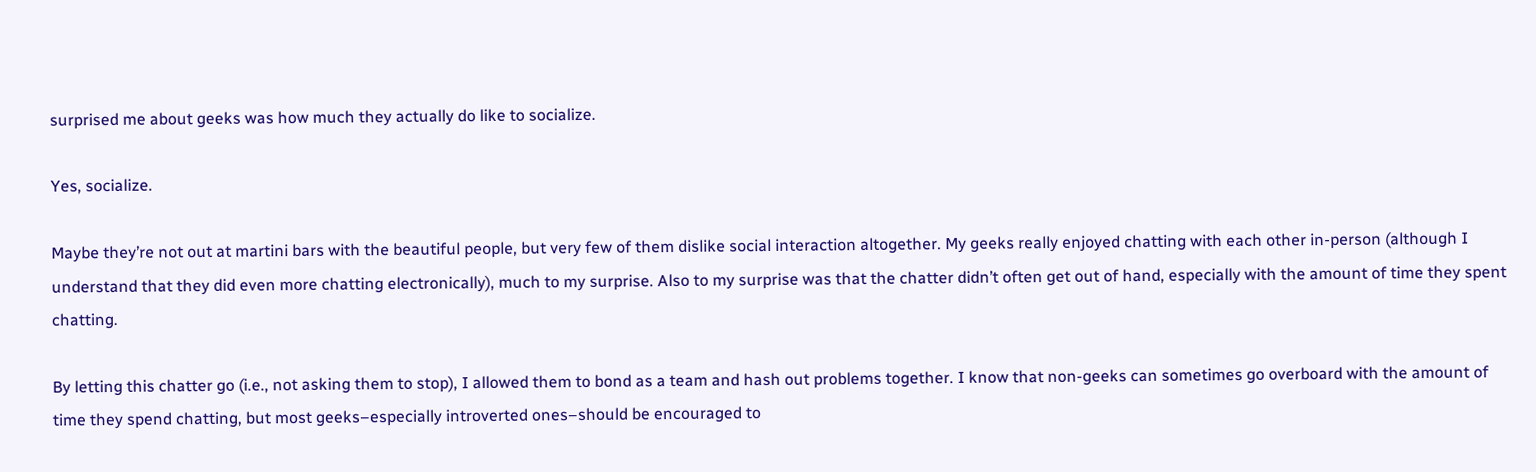surprised me about geeks was how much they actually do like to socialize.

Yes, socialize.

Maybe they’re not out at martini bars with the beautiful people, but very few of them dislike social interaction altogether. My geeks really enjoyed chatting with each other in-person (although I understand that they did even more chatting electronically), much to my surprise. Also to my surprise was that the chatter didn’t often get out of hand, especially with the amount of time they spent chatting.

By letting this chatter go (i.e., not asking them to stop), I allowed them to bond as a team and hash out problems together. I know that non-geeks can sometimes go overboard with the amount of time they spend chatting, but most geeks–especially introverted ones–should be encouraged to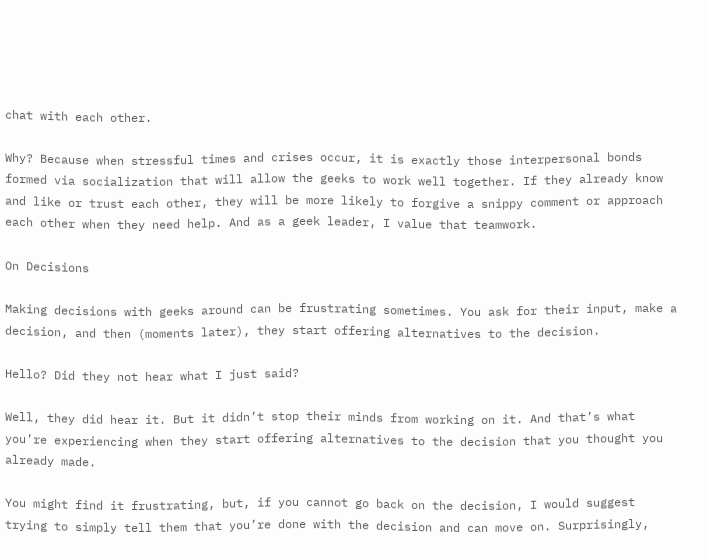chat with each other.

Why? Because when stressful times and crises occur, it is exactly those interpersonal bonds formed via socialization that will allow the geeks to work well together. If they already know and like or trust each other, they will be more likely to forgive a snippy comment or approach each other when they need help. And as a geek leader, I value that teamwork.

On Decisions

Making decisions with geeks around can be frustrating sometimes. You ask for their input, make a decision, and then (moments later), they start offering alternatives to the decision.

Hello? Did they not hear what I just said?

Well, they did hear it. But it didn’t stop their minds from working on it. And that’s what you’re experiencing when they start offering alternatives to the decision that you thought you already made.

You might find it frustrating, but, if you cannot go back on the decision, I would suggest trying to simply tell them that you’re done with the decision and can move on. Surprisingly,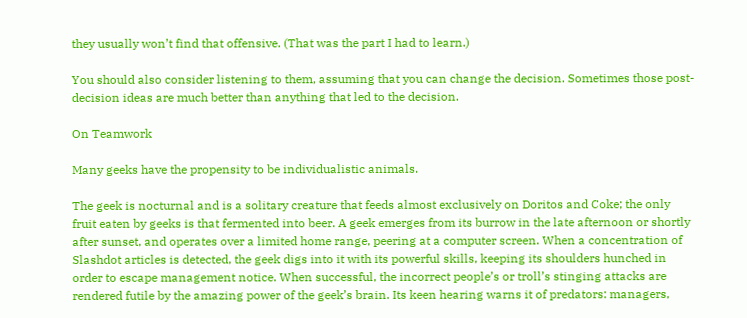they usually won’t find that offensive. (That was the part I had to learn.)

You should also consider listening to them, assuming that you can change the decision. Sometimes those post-decision ideas are much better than anything that led to the decision.

On Teamwork

Many geeks have the propensity to be individualistic animals.

The geek is nocturnal and is a solitary creature that feeds almost exclusively on Doritos and Coke; the only fruit eaten by geeks is that fermented into beer. A geek emerges from its burrow in the late afternoon or shortly after sunset, and operates over a limited home range, peering at a computer screen. When a concentration of Slashdot articles is detected, the geek digs into it with its powerful skills, keeping its shoulders hunched in order to escape management notice. When successful, the incorrect people’s or troll’s stinging attacks are rendered futile by the amazing power of the geek’s brain. Its keen hearing warns it of predators: managers,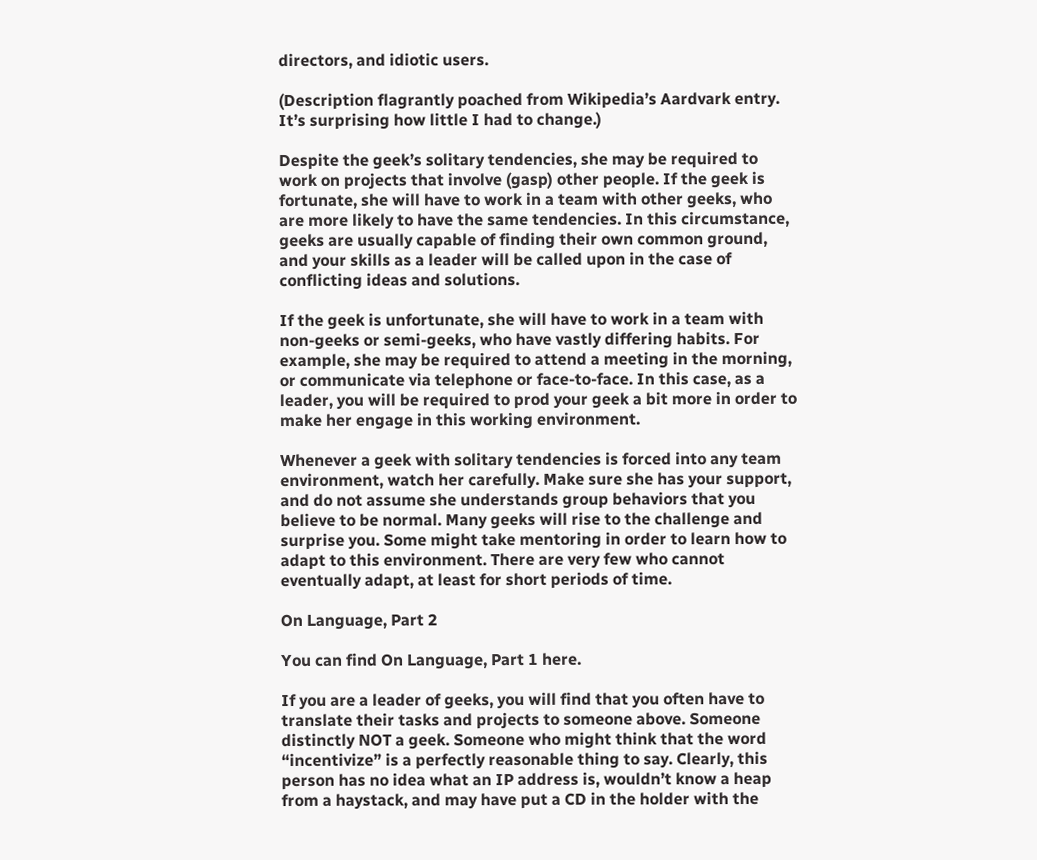directors, and idiotic users.

(Description flagrantly poached from Wikipedia’s Aardvark entry. It’s surprising how little I had to change.)

Despite the geek’s solitary tendencies, she may be required to work on projects that involve (gasp) other people. If the geek is fortunate, she will have to work in a team with other geeks, who are more likely to have the same tendencies. In this circumstance, geeks are usually capable of finding their own common ground, and your skills as a leader will be called upon in the case of conflicting ideas and solutions.

If the geek is unfortunate, she will have to work in a team with non-geeks or semi-geeks, who have vastly differing habits. For example, she may be required to attend a meeting in the morning, or communicate via telephone or face-to-face. In this case, as a leader, you will be required to prod your geek a bit more in order to make her engage in this working environment.

Whenever a geek with solitary tendencies is forced into any team environment, watch her carefully. Make sure she has your support, and do not assume she understands group behaviors that you believe to be normal. Many geeks will rise to the challenge and surprise you. Some might take mentoring in order to learn how to adapt to this environment. There are very few who cannot eventually adapt, at least for short periods of time.

On Language, Part 2

You can find On Language, Part 1 here.

If you are a leader of geeks, you will find that you often have to translate their tasks and projects to someone above. Someone distinctly NOT a geek. Someone who might think that the word “incentivize” is a perfectly reasonable thing to say. Clearly, this person has no idea what an IP address is, wouldn’t know a heap from a haystack, and may have put a CD in the holder with the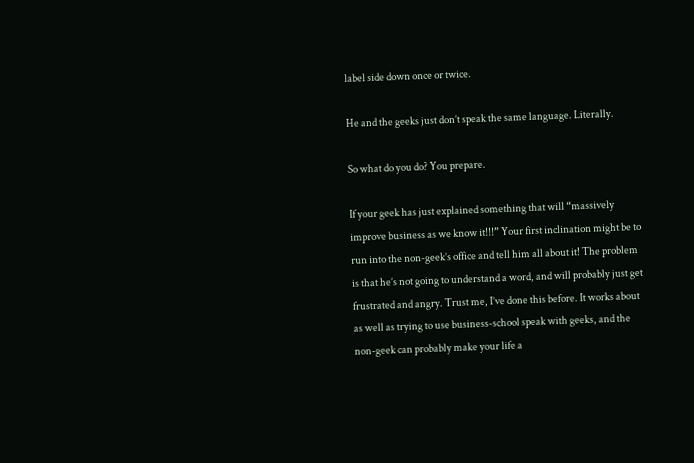label side down once or twice.

He and the geeks just don’t speak the same language. Literally.

So what do you do? You prepare.

If your geek has just explained something that will “massively improve business as we know it!!!” Your first inclination might be to run into the non-geek’s office and tell him all about it! The problem is that he’s not going to understand a word, and will probably just get frustrated and angry. Trust me, I’ve done this before. It works about as well as trying to use business-school speak with geeks, and the non-geek can probably make your life a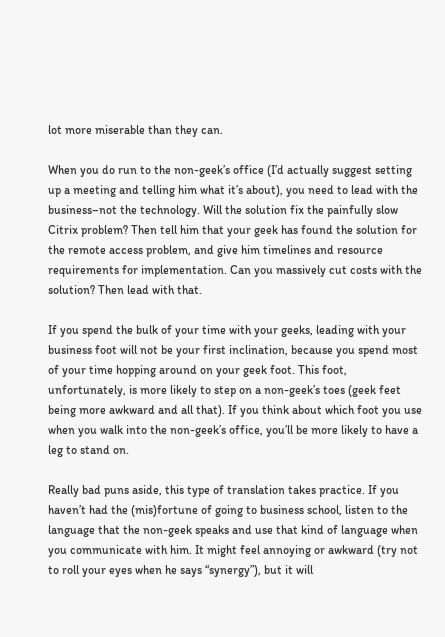lot more miserable than they can.

When you do run to the non-geek’s office (I’d actually suggest setting up a meeting and telling him what it’s about), you need to lead with the business–not the technology. Will the solution fix the painfully slow Citrix problem? Then tell him that your geek has found the solution for the remote access problem, and give him timelines and resource requirements for implementation. Can you massively cut costs with the solution? Then lead with that.

If you spend the bulk of your time with your geeks, leading with your business foot will not be your first inclination, because you spend most of your time hopping around on your geek foot. This foot, unfortunately, is more likely to step on a non-geek’s toes (geek feet being more awkward and all that). If you think about which foot you use when you walk into the non-geek’s office, you’ll be more likely to have a leg to stand on.

Really bad puns aside, this type of translation takes practice. If you haven’t had the (mis)fortune of going to business school, listen to the language that the non-geek speaks and use that kind of language when you communicate with him. It might feel annoying or awkward (try not to roll your eyes when he says “synergy”), but it will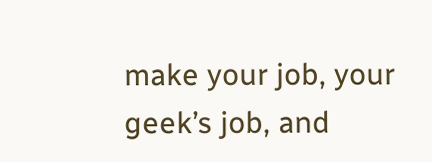make your job, your geek’s job, and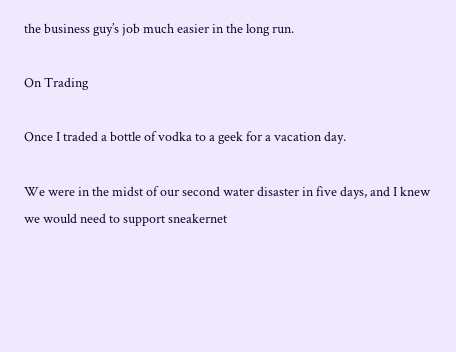the business guy’s job much easier in the long run.

On Trading

Once I traded a bottle of vodka to a geek for a vacation day.

We were in the midst of our second water disaster in five days, and I knew we would need to support sneakernet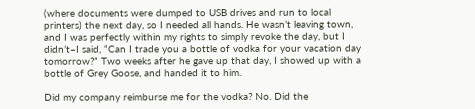(where documents were dumped to USB drives and run to local printers) the next day, so I needed all hands. He wasn’t leaving town, and I was perfectly within my rights to simply revoke the day, but I didn’t–I said, “Can I trade you a bottle of vodka for your vacation day tomorrow?” Two weeks after he gave up that day, I showed up with a bottle of Grey Goose, and handed it to him.

Did my company reimburse me for the vodka? No. Did the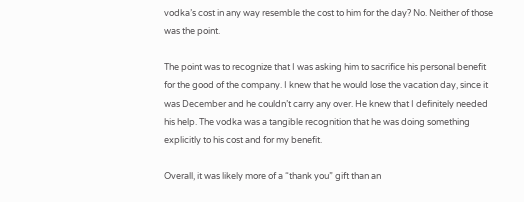vodka’s cost in any way resemble the cost to him for the day? No. Neither of those was the point.

The point was to recognize that I was asking him to sacrifice his personal benefit for the good of the company. I knew that he would lose the vacation day, since it was December and he couldn’t carry any over. He knew that I definitely needed his help. The vodka was a tangible recognition that he was doing something explicitly to his cost and for my benefit.

Overall, it was likely more of a “thank you” gift than an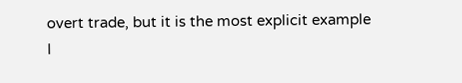overt trade, but it is the most explicit example I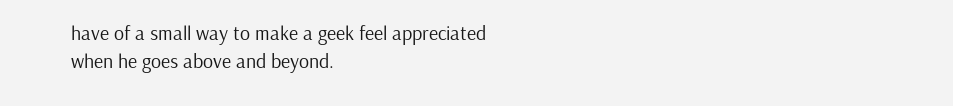have of a small way to make a geek feel appreciated when he goes above and beyond.